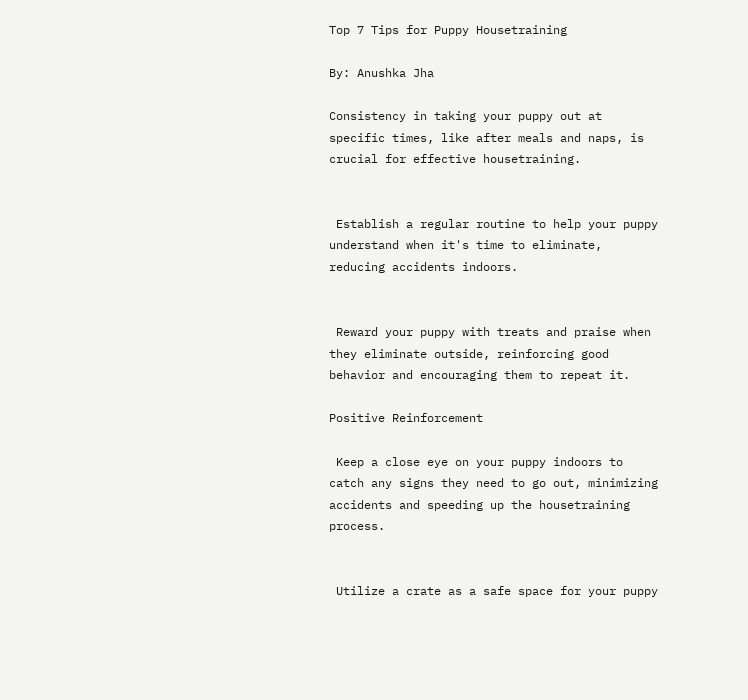Top 7 Tips for Puppy Housetraining

By: Anushka Jha

Consistency in taking your puppy out at specific times, like after meals and naps, is crucial for effective housetraining.


 Establish a regular routine to help your puppy understand when it's time to eliminate, reducing accidents indoors.


 Reward your puppy with treats and praise when they eliminate outside, reinforcing good behavior and encouraging them to repeat it.

Positive Reinforcement

 Keep a close eye on your puppy indoors to catch any signs they need to go out, minimizing accidents and speeding up the housetraining process.


 Utilize a crate as a safe space for your puppy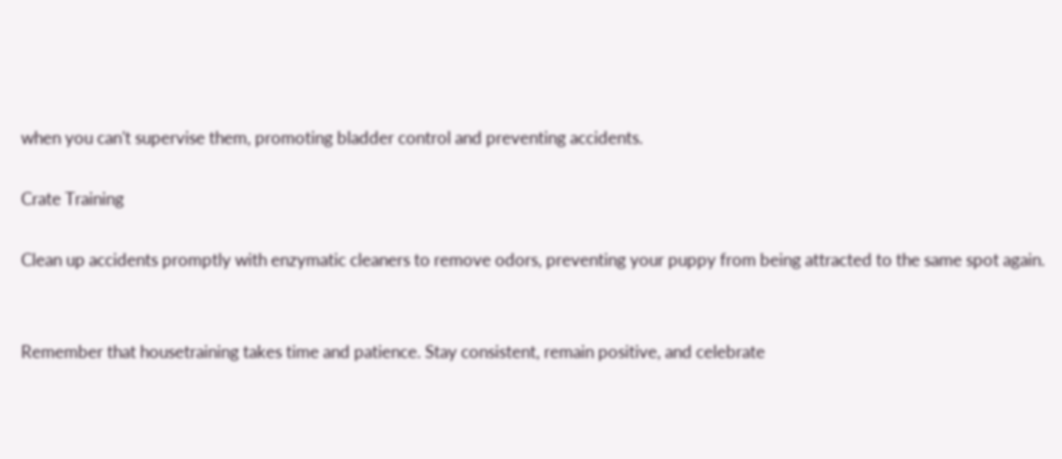when you can't supervise them, promoting bladder control and preventing accidents.

Crate Training

Clean up accidents promptly with enzymatic cleaners to remove odors, preventing your puppy from being attracted to the same spot again.


Remember that housetraining takes time and patience. Stay consistent, remain positive, and celebrate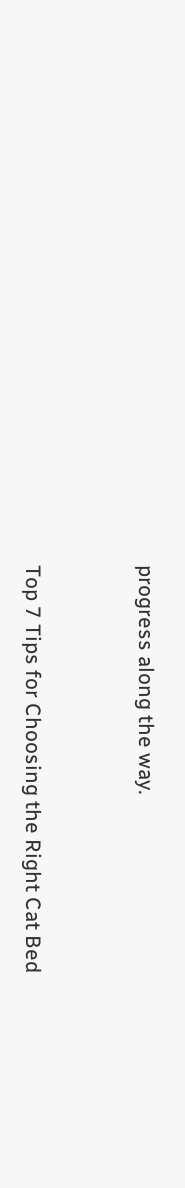progress along the way.


Top 7 Tips for Choosing the Right Cat Bed